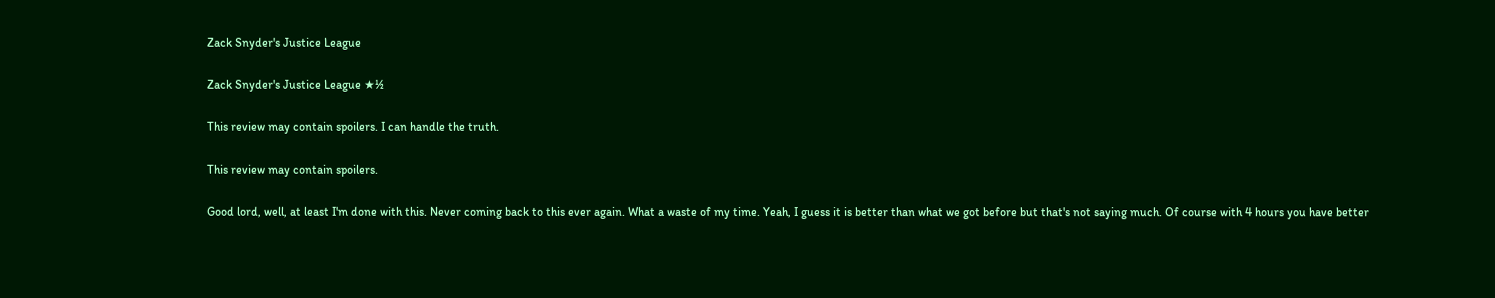Zack Snyder's Justice League

Zack Snyder's Justice League ★½

This review may contain spoilers. I can handle the truth.

This review may contain spoilers.

Good lord, well, at least I'm done with this. Never coming back to this ever again. What a waste of my time. Yeah, I guess it is better than what we got before but that's not saying much. Of course with 4 hours you have better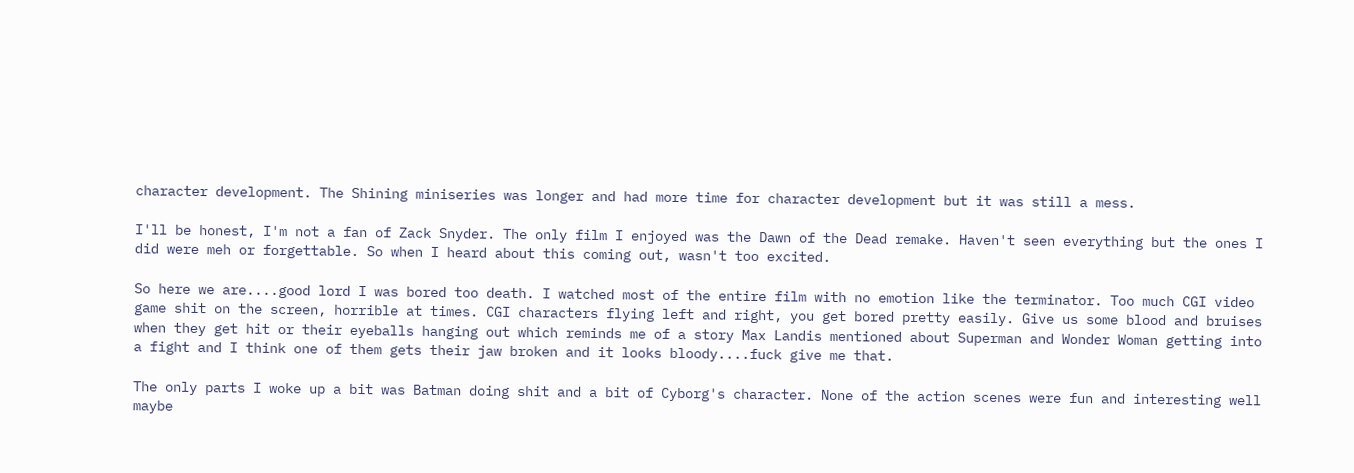character development. The Shining miniseries was longer and had more time for character development but it was still a mess.

I'll be honest, I'm not a fan of Zack Snyder. The only film I enjoyed was the Dawn of the Dead remake. Haven't seen everything but the ones I did were meh or forgettable. So when I heard about this coming out, wasn't too excited.

So here we are....good lord I was bored too death. I watched most of the entire film with no emotion like the terminator. Too much CGI video game shit on the screen, horrible at times. CGI characters flying left and right, you get bored pretty easily. Give us some blood and bruises when they get hit or their eyeballs hanging out which reminds me of a story Max Landis mentioned about Superman and Wonder Woman getting into a fight and I think one of them gets their jaw broken and it looks bloody....fuck give me that.

The only parts I woke up a bit was Batman doing shit and a bit of Cyborg's character. None of the action scenes were fun and interesting well maybe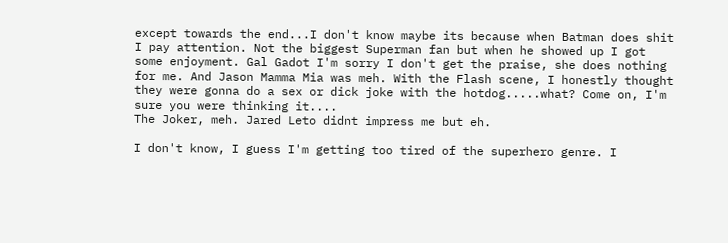except towards the end...I don't know maybe its because when Batman does shit I pay attention. Not the biggest Superman fan but when he showed up I got some enjoyment. Gal Gadot I'm sorry I don't get the praise, she does nothing for me. And Jason Mamma Mia was meh. With the Flash scene, I honestly thought they were gonna do a sex or dick joke with the hotdog.....what? Come on, I'm sure you were thinking it....
The Joker, meh. Jared Leto didnt impress me but eh.

I don't know, I guess I'm getting too tired of the superhero genre. I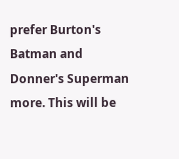prefer Burton's Batman and Donner's Superman more. This will be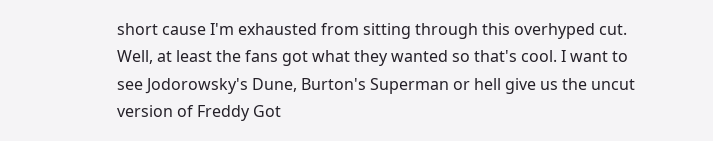short cause I'm exhausted from sitting through this overhyped cut. Well, at least the fans got what they wanted so that's cool. I want to see Jodorowsky's Dune, Burton's Superman or hell give us the uncut version of Freddy Got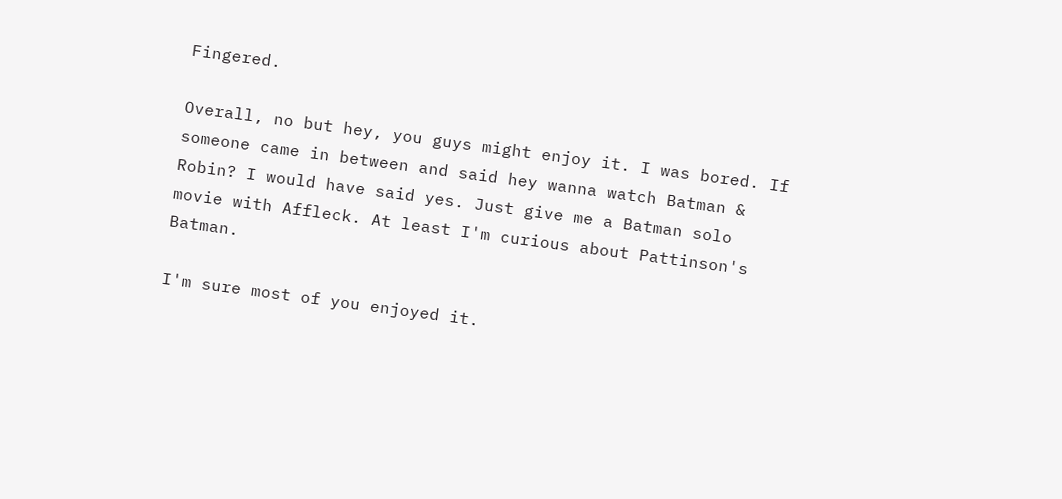Fingered.

Overall, no but hey, you guys might enjoy it. I was bored. If someone came in between and said hey wanna watch Batman & Robin? I would have said yes. Just give me a Batman solo movie with Affleck. At least I'm curious about Pattinson's Batman.

I'm sure most of you enjoyed it.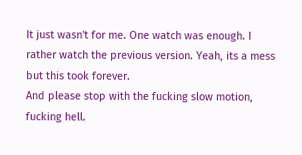It just wasn't for me. One watch was enough. I rather watch the previous version. Yeah, its a mess but this took forever.
And please stop with the fucking slow motion, fucking hell.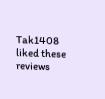Tak1408 liked these reviews